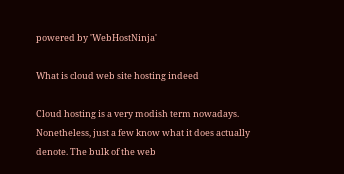powered by 'WebHostNinja'

What is cloud web site hosting indeed

Cloud hosting is a very modish term nowadays. Nonetheless, just a few know what it does actually denote. The bulk of the web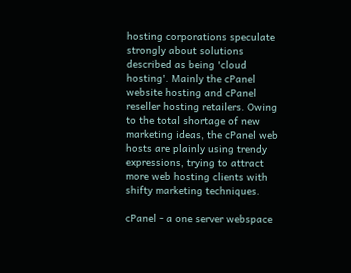hosting corporations speculate strongly about solutions described as being 'cloud hosting'. Mainly the cPanel website hosting and cPanel reseller hosting retailers. Owing to the total shortage of new marketing ideas, the cPanel web hosts are plainly using trendy expressions, trying to attract more web hosting clients with shifty marketing techniques.

cPanel - a one server webspace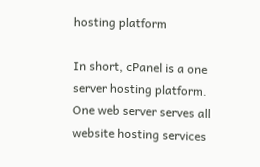hosting platform

In short, cPanel is a one server hosting platform. One web server serves all website hosting services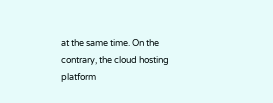at the same time. On the contrary, the cloud hosting platform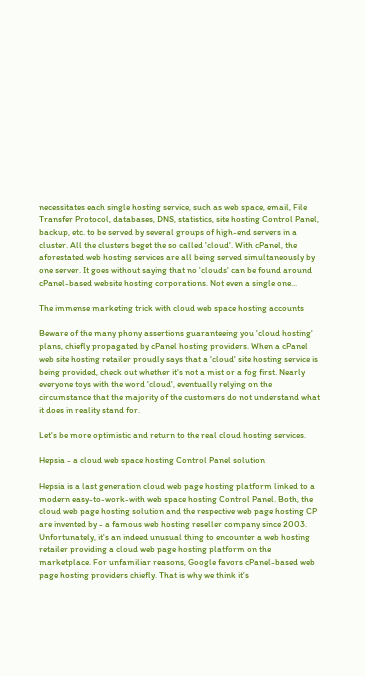necessitates each single hosting service, such as web space, email, File Transfer Protocol, databases, DNS, statistics, site hosting Control Panel, backup, etc. to be served by several groups of high-end servers in a cluster. All the clusters beget the so called 'cloud'. With cPanel, the aforestated web hosting services are all being served simultaneously by one server. It goes without saying that no 'clouds' can be found around cPanel-based website hosting corporations. Not even a single one...

The immense marketing trick with cloud web space hosting accounts

Beware of the many phony assertions guaranteeing you 'cloud hosting' plans, chiefly propagated by cPanel hosting providers. When a cPanel web site hosting retailer proudly says that a 'cloud' site hosting service is being provided, check out whether it's not a mist or a fog first. Nearly everyone toys with the word 'cloud', eventually relying on the circumstance that the majority of the customers do not understand what it does in reality stand for.

Let's be more optimistic and return to the real cloud hosting services.

Hepsia - a cloud web space hosting Control Panel solution

Hepsia is a last generation cloud web page hosting platform linked to a modern easy-to-work-with web space hosting Control Panel. Both, the cloud web page hosting solution and the respective web page hosting CP are invented by - a famous web hosting reseller company since 2003. Unfortunately, it's an indeed unusual thing to encounter a web hosting retailer providing a cloud web page hosting platform on the marketplace. For unfamiliar reasons, Google favors cPanel-based web page hosting providers chiefly. That is why we think it's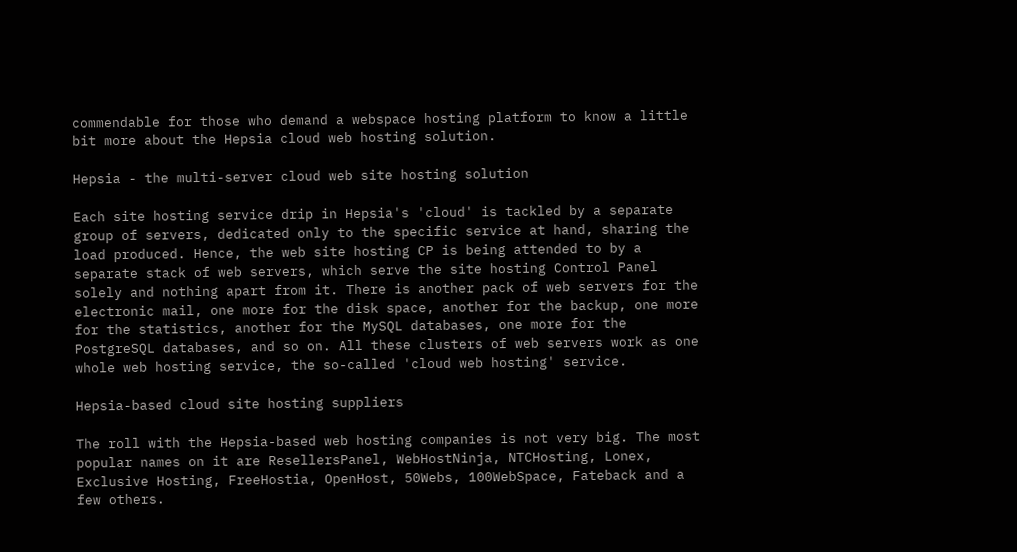commendable for those who demand a webspace hosting platform to know a little bit more about the Hepsia cloud web hosting solution.

Hepsia - the multi-server cloud web site hosting solution

Each site hosting service drip in Hepsia's 'cloud' is tackled by a separate group of servers, dedicated only to the specific service at hand, sharing the load produced. Hence, the web site hosting CP is being attended to by a separate stack of web servers, which serve the site hosting Control Panel solely and nothing apart from it. There is another pack of web servers for the electronic mail, one more for the disk space, another for the backup, one more for the statistics, another for the MySQL databases, one more for the PostgreSQL databases, and so on. All these clusters of web servers work as one whole web hosting service, the so-called 'cloud web hosting' service.

Hepsia-based cloud site hosting suppliers

The roll with the Hepsia-based web hosting companies is not very big. The most popular names on it are ResellersPanel, WebHostNinja, NTCHosting, Lonex, Exclusive Hosting, FreeHostia, OpenHost, 50Webs, 100WebSpace, Fateback and a few others.